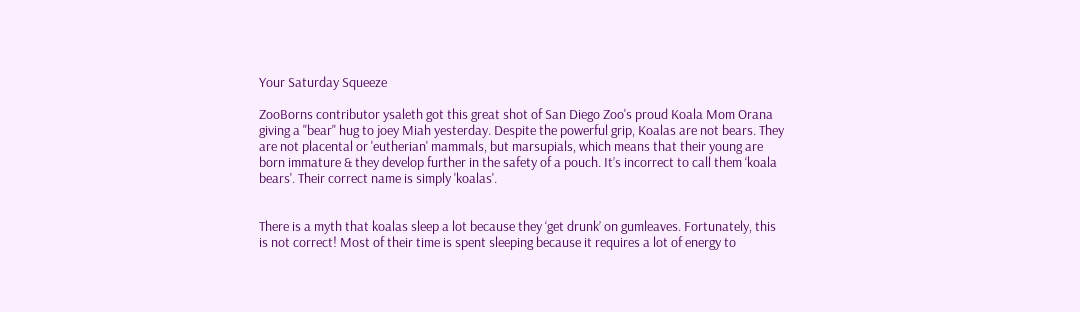Your Saturday Squeeze

ZooBorns contributor ysaleth got this great shot of San Diego Zoo's proud Koala Mom Orana giving a "bear" hug to joey Miah yesterday. Despite the powerful grip, Koalas are not bears. They are not placental or 'eutherian' mammals, but marsupials, which means that their young are born immature & they develop further in the safety of a pouch. It’s incorrect to call them ‘koala bears'. Their correct name is simply 'koalas'.


There is a myth that koalas sleep a lot because they ‘get drunk’ on gumleaves. Fortunately, this is not correct! Most of their time is spent sleeping because it requires a lot of energy to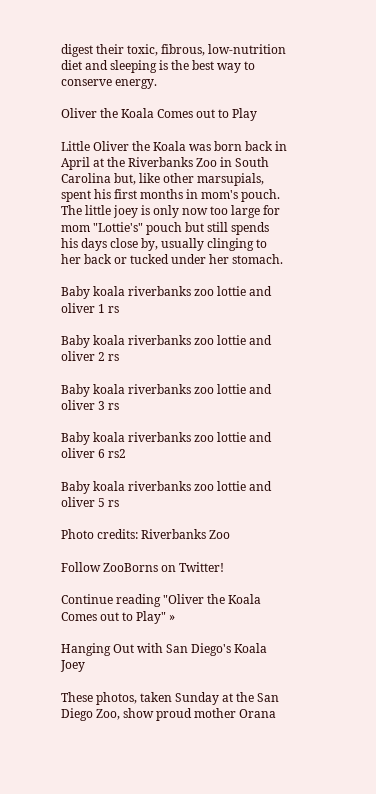digest their toxic, fibrous, low-nutrition diet and sleeping is the best way to conserve energy.

Oliver the Koala Comes out to Play

Little Oliver the Koala was born back in April at the Riverbanks Zoo in South Carolina but, like other marsupials, spent his first months in mom's pouch. The little joey is only now too large for mom "Lottie's" pouch but still spends his days close by, usually clinging to her back or tucked under her stomach.

Baby koala riverbanks zoo lottie and oliver 1 rs

Baby koala riverbanks zoo lottie and oliver 2 rs

Baby koala riverbanks zoo lottie and oliver 3 rs

Baby koala riverbanks zoo lottie and oliver 6 rs2

Baby koala riverbanks zoo lottie and oliver 5 rs

Photo credits: Riverbanks Zoo

Follow ZooBorns on Twitter!

Continue reading "Oliver the Koala Comes out to Play" »

Hanging Out with San Diego's Koala Joey

These photos, taken Sunday at the San Diego Zoo, show proud mother Orana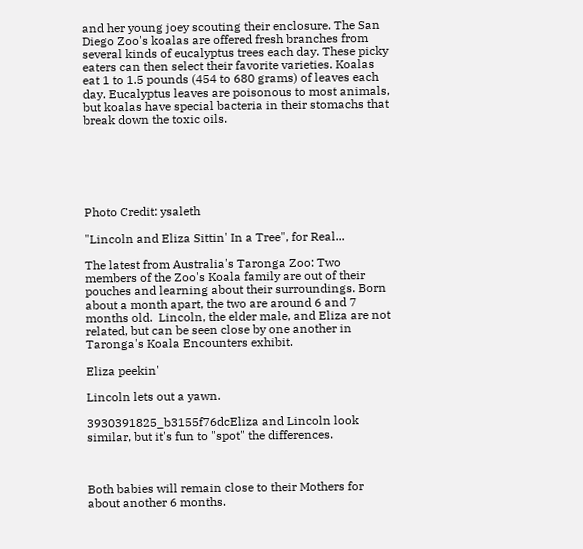and her young joey scouting their enclosure. The San Diego Zoo's koalas are offered fresh branches from several kinds of eucalyptus trees each day. These picky eaters can then select their favorite varieties. Koalas eat 1 to 1.5 pounds (454 to 680 grams) of leaves each day. Eucalyptus leaves are poisonous to most animals, but koalas have special bacteria in their stomachs that break down the toxic oils.






Photo Credit: ysaleth

"Lincoln and Eliza Sittin' In a Tree", for Real...

The latest from Australia's Taronga Zoo: Two members of the Zoo's Koala family are out of their pouches and learning about their surroundings. Born about a month apart, the two are around 6 and 7 months old.  Lincoln, the elder male, and Eliza are not related, but can be seen close by one another in Taronga's Koala Encounters exhibit.

Eliza peekin'

Lincoln lets out a yawn.

3930391825_b3155f76dcEliza and Lincoln look similar, but it's fun to "spot" the differences.



Both babies will remain close to their Mothers for about another 6 months.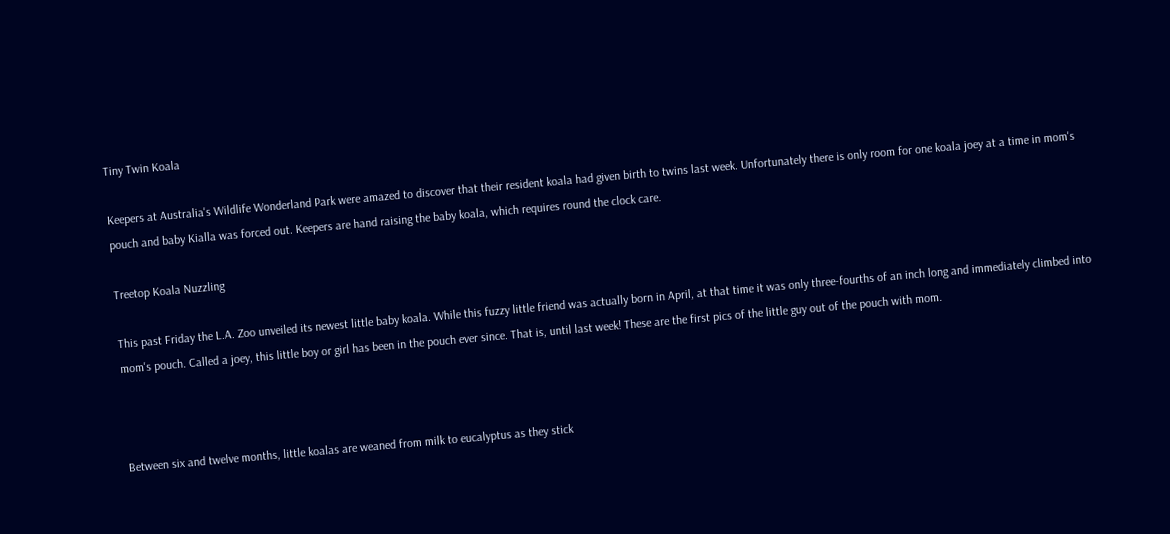Tiny Twin Koala

Keepers at Australia's Wildlife Wonderland Park were amazed to discover that their resident koala had given birth to twins last week. Unfortunately there is only room for one koala joey at a time in mom's pouch and baby Kialla was forced out. Keepers are hand raising the baby koala, which requires round the clock care.

Treetop Koala Nuzzling

This past Friday the L.A. Zoo unveiled its newest little baby koala. While this fuzzy little friend was actually born in April, at that time it was only three-fourths of an inch long and immediately climbed into mom's pouch. Called a joey, this little boy or girl has been in the pouch ever since. That is, until last week! These are the first pics of the little guy out of the pouch with mom.



Between six and twelve months, little koalas are weaned from milk to eucalyptus as they stick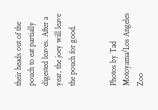their heads out of the pouch to eat partially digested leaves. After a year, the joey will leave the pouch for good.


Photos by Tad Motoyama/Los Angeles Zoo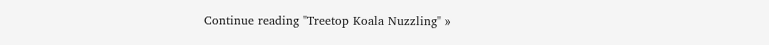Continue reading "Treetop Koala Nuzzling" »